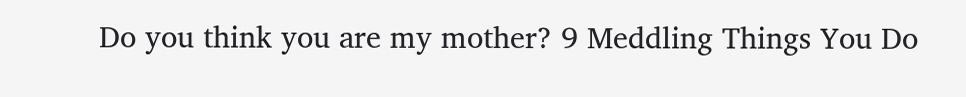Do you think you are my mother? 9 Meddling Things You Do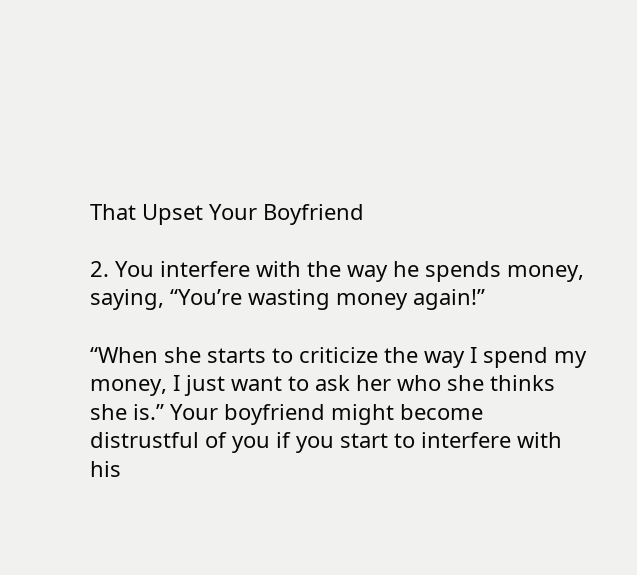That Upset Your Boyfriend

2. You interfere with the way he spends money, saying, “You’re wasting money again!”

“When she starts to criticize the way I spend my money, I just want to ask her who she thinks she is.” Your boyfriend might become distrustful of you if you start to interfere with his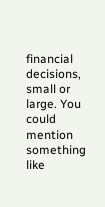financial decisions, small or large. You could mention something like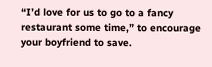“I’d love for us to go to a fancy restaurant some time,” to encourage your boyfriend to save.